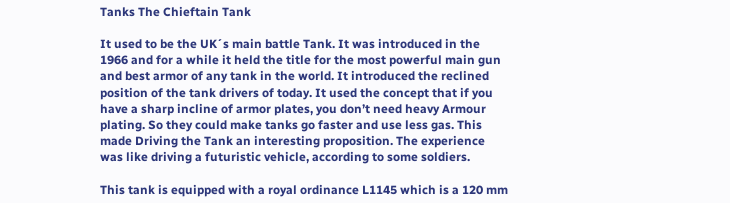Tanks The Chieftain Tank

It used to be the UK´s main battle Tank. It was introduced in the 1966 and for a while it held the title for the most powerful main gun and best armor of any tank in the world. It introduced the reclined position of the tank drivers of today. It used the concept that if you have a sharp incline of armor plates, you don’t need heavy Armour plating. So they could make tanks go faster and use less gas. This made Driving the Tank an interesting proposition. The experience was like driving a futuristic vehicle, according to some soldiers.

This tank is equipped with a royal ordinance L1145 which is a 120 mm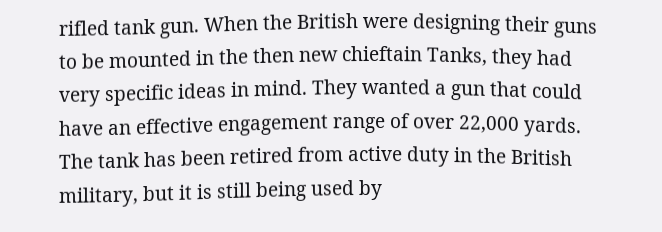rifled tank gun. When the British were designing their guns to be mounted in the then new chieftain Tanks, they had very specific ideas in mind. They wanted a gun that could have an effective engagement range of over 22,000 yards. The tank has been retired from active duty in the British military, but it is still being used by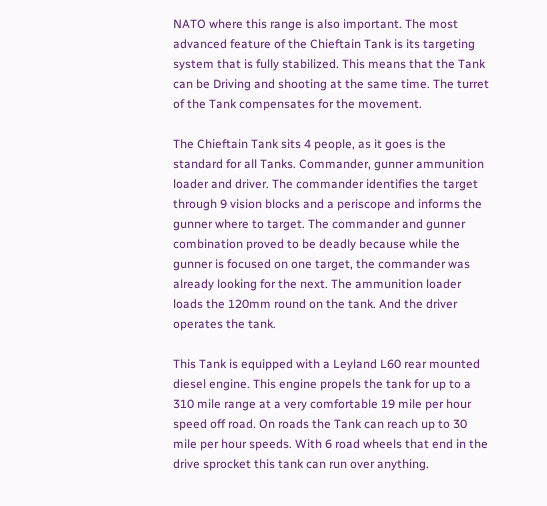NATO where this range is also important. The most advanced feature of the Chieftain Tank is its targeting system that is fully stabilized. This means that the Tank can be Driving and shooting at the same time. The turret of the Tank compensates for the movement.

The Chieftain Tank sits 4 people, as it goes is the standard for all Tanks. Commander, gunner ammunition loader and driver. The commander identifies the target through 9 vision blocks and a periscope and informs the gunner where to target. The commander and gunner combination proved to be deadly because while the gunner is focused on one target, the commander was already looking for the next. The ammunition loader loads the 120mm round on the tank. And the driver operates the tank.

This Tank is equipped with a Leyland L60 rear mounted diesel engine. This engine propels the tank for up to a 310 mile range at a very comfortable 19 mile per hour speed off road. On roads the Tank can reach up to 30 mile per hour speeds. With 6 road wheels that end in the drive sprocket this tank can run over anything.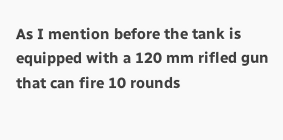As I mention before the tank is equipped with a 120 mm rifled gun that can fire 10 rounds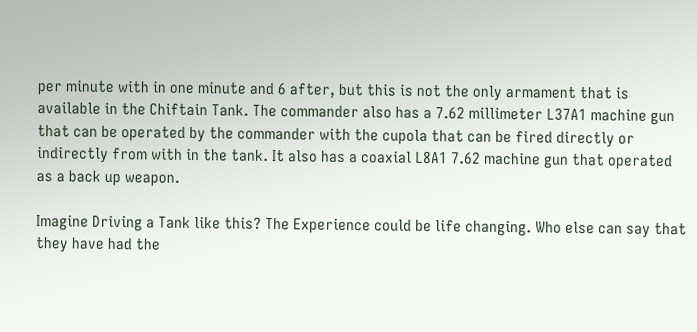per minute with in one minute and 6 after, but this is not the only armament that is available in the Chiftain Tank. The commander also has a 7.62 millimeter L37A1 machine gun that can be operated by the commander with the cupola that can be fired directly or indirectly from with in the tank. It also has a coaxial L8A1 7.62 machine gun that operated as a back up weapon.

Imagine Driving a Tank like this? The Experience could be life changing. Who else can say that they have had the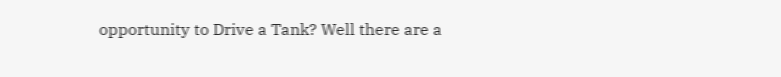opportunity to Drive a Tank? Well there are a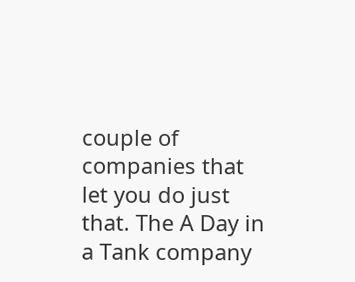couple of companies that let you do just that. The A Day in a Tank company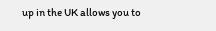up in the UK allows you to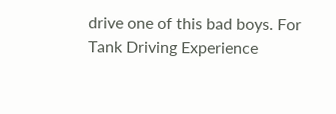drive one of this bad boys. For Tank Driving Experience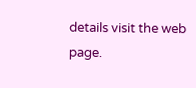details visit the web page.